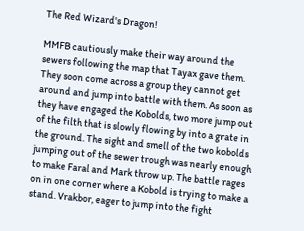The Red Wizard's Dragon!

MMFB cautiously make their way around the sewers following the map that Tayax gave them. They soon come across a group they cannot get around and jump into battle with them. As soon as they have engaged the Kobolds, two more jump out of the filth that is slowly flowing by into a grate in the ground. The sight and smell of the two kobolds jumping out of the sewer trough was nearly enough to make Faral and Mark throw up. The battle rages on in one corner where a Kobold is trying to make a stand. Vrakbor, eager to jump into the fight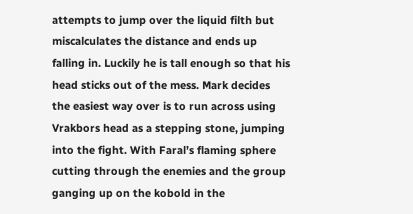attempts to jump over the liquid filth but miscalculates the distance and ends up falling in. Luckily he is tall enough so that his head sticks out of the mess. Mark decides the easiest way over is to run across using Vrakbors head as a stepping stone, jumping into the fight. With Faral’s flaming sphere cutting through the enemies and the group ganging up on the kobold in the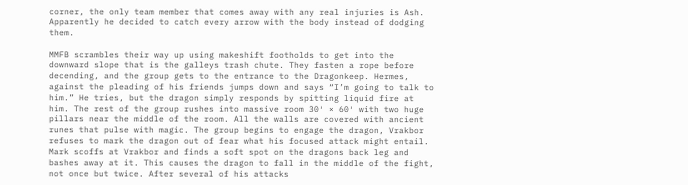corner, the only team member that comes away with any real injuries is Ash. Apparently he decided to catch every arrow with the body instead of dodging them.

MMFB scrambles their way up using makeshift footholds to get into the downward slope that is the galleys trash chute. They fasten a rope before decending, and the group gets to the entrance to the Dragonkeep. Hermes, against the pleading of his friends jumps down and says “I’m going to talk to him.” He tries, but the dragon simply responds by spitting liquid fire at him. The rest of the group rushes into massive room 30′ × 60′ with two huge pillars near the middle of the room. All the walls are covered with ancient runes that pulse with magic. The group begins to engage the dragon, Vrakbor refuses to mark the dragon out of fear what his focused attack might entail. Mark scoffs at Vrakbor and finds a soft spot on the dragons back leg and bashes away at it. This causes the dragon to fall in the middle of the fight, not once but twice. After several of his attacks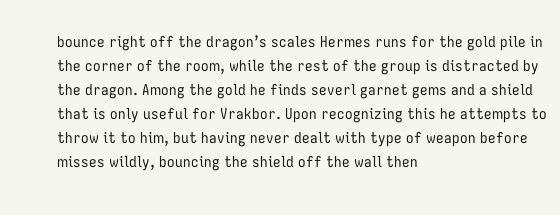bounce right off the dragon’s scales Hermes runs for the gold pile in the corner of the room, while the rest of the group is distracted by the dragon. Among the gold he finds severl garnet gems and a shield that is only useful for Vrakbor. Upon recognizing this he attempts to throw it to him, but having never dealt with type of weapon before misses wildly, bouncing the shield off the wall then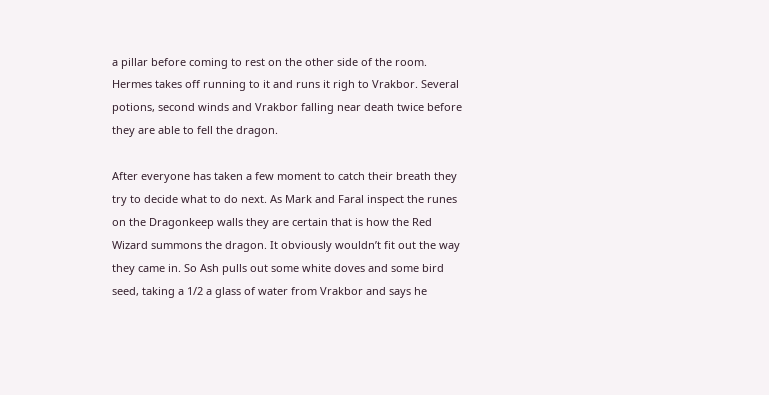a pillar before coming to rest on the other side of the room. Hermes takes off running to it and runs it righ to Vrakbor. Several potions, second winds and Vrakbor falling near death twice before they are able to fell the dragon.

After everyone has taken a few moment to catch their breath they try to decide what to do next. As Mark and Faral inspect the runes on the Dragonkeep walls they are certain that is how the Red Wizard summons the dragon. It obviously wouldn’t fit out the way they came in. So Ash pulls out some white doves and some bird seed, taking a 1/2 a glass of water from Vrakbor and says he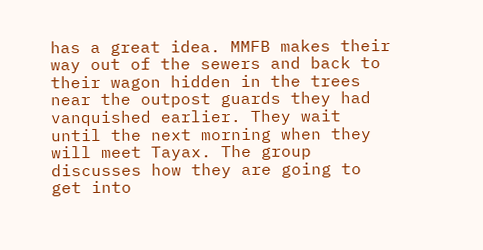has a great idea. MMFB makes their way out of the sewers and back to their wagon hidden in the trees near the outpost guards they had vanquished earlier. They wait until the next morning when they will meet Tayax. The group discusses how they are going to get into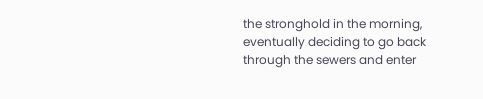the stronghold in the morning, eventually deciding to go back through the sewers and enter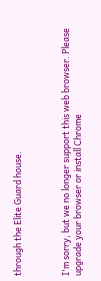through the Elite Guard house.



I'm sorry, but we no longer support this web browser. Please upgrade your browser or install Chrome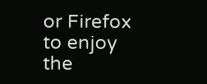or Firefox to enjoy the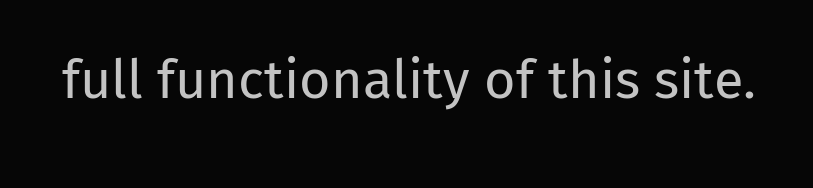full functionality of this site.